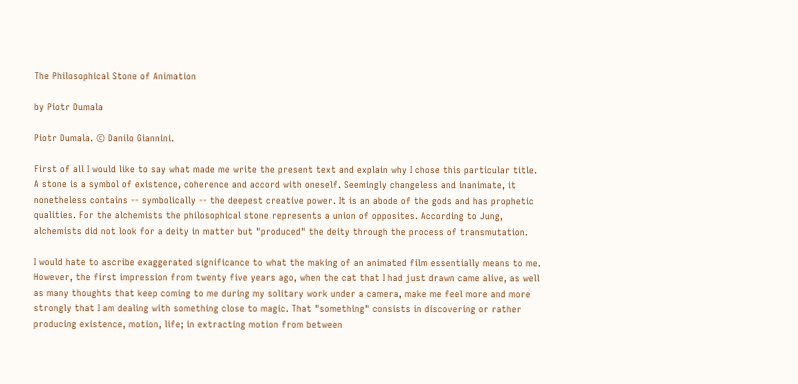The Philosophical Stone of Animation

by Piotr Dumala

Piotr Dumala. © Danilo Giannini.

First of all I would like to say what made me write the present text and explain why I chose this particular title. A stone is a symbol of existence, coherence and accord with oneself. Seemingly changeless and inanimate, it nonetheless contains -- symbolically -- the deepest creative power. It is an abode of the gods and has prophetic qualities. For the alchemists the philosophical stone represents a union of opposites. According to Jung, alchemists did not look for a deity in matter but "produced" the deity through the process of transmutation.

I would hate to ascribe exaggerated significance to what the making of an animated film essentially means to me. However, the first impression from twenty five years ago, when the cat that I had just drawn came alive, as well as many thoughts that keep coming to me during my solitary work under a camera, make me feel more and more strongly that I am dealing with something close to magic. That "something" consists in discovering or rather producing existence, motion, life; in extracting motion from between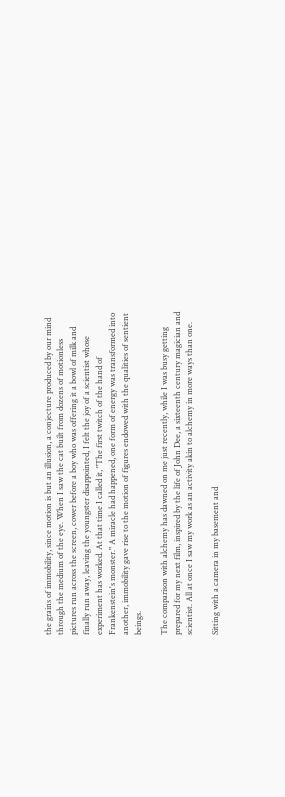the grains of immobility, since motion is but an illusion, a conjecture produced by our mind through the medium of the eye. When I saw the cat built from dozens of motionless pictures run across the screen, cower before a boy who was offering it a bowl of milk and finally run away, leaving the youngster disappointed, I felt the joy of a scientist whose experiment has worked. At that time I called it, "The first twitch of the hand of Frankenstein's monster." A miracle had happened, one form of energy was transformed into another, immobility gave rise to the motion of figures endowed with the qualities of sentient beings.

The comparison with alchemy has dawned on me just recently, while I was busy getting prepared for my next film, inspired by the life of John Dee, a sixteenth century magician and scientist. All at once I saw my work as an activity akin to alchemy in more ways than one.

Sitting with a camera in my basement and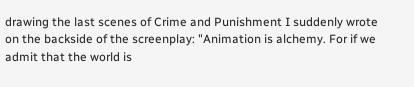drawing the last scenes of Crime and Punishment I suddenly wrote on the backside of the screenplay: "Animation is alchemy. For if we admit that the world is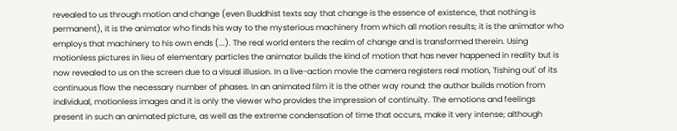revealed to us through motion and change (even Buddhist texts say that change is the essence of existence, that nothing is permanent), it is the animator who finds his way to the mysterious machinery from which all motion results; it is the animator who employs that machinery to his own ends (...). The real world enters the realm of change and is transformed therein. Using motionless pictures in lieu of elementary particles the animator builds the kind of motion that has never happened in reality but is now revealed to us on the screen due to a visual illusion. In a live-action movie the camera registers real motion, 'fishing out' of its continuous flow the necessary number of phases. In an animated film it is the other way round: the author builds motion from individual, motionless images and it is only the viewer who provides the impression of continuity. The emotions and feelings present in such an animated picture, as well as the extreme condensation of time that occurs, make it very intense; although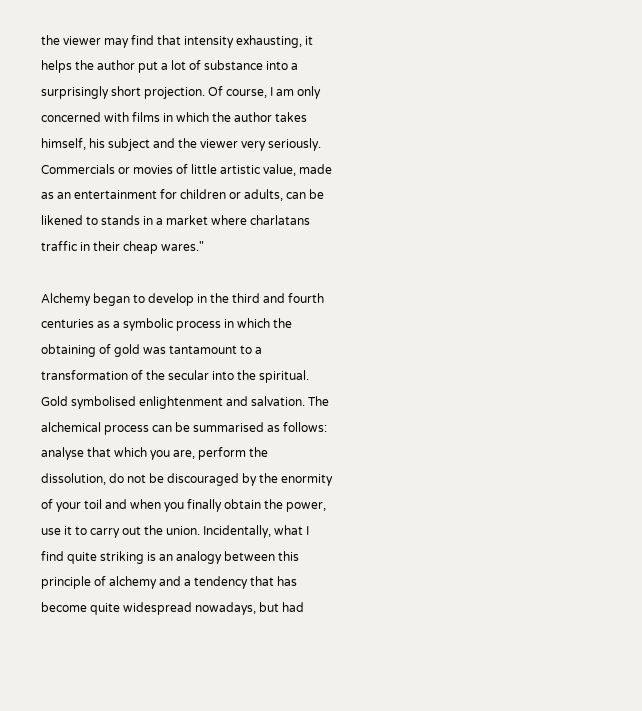the viewer may find that intensity exhausting, it helps the author put a lot of substance into a surprisingly short projection. Of course, I am only concerned with films in which the author takes himself, his subject and the viewer very seriously. Commercials or movies of little artistic value, made as an entertainment for children or adults, can be likened to stands in a market where charlatans traffic in their cheap wares."

Alchemy began to develop in the third and fourth centuries as a symbolic process in which the obtaining of gold was tantamount to a transformation of the secular into the spiritual. Gold symbolised enlightenment and salvation. The alchemical process can be summarised as follows: analyse that which you are, perform the dissolution, do not be discouraged by the enormity of your toil and when you finally obtain the power, use it to carry out the union. Incidentally, what I find quite striking is an analogy between this principle of alchemy and a tendency that has become quite widespread nowadays, but had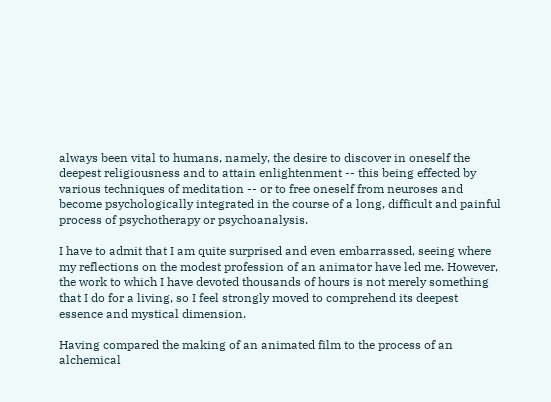always been vital to humans, namely, the desire to discover in oneself the deepest religiousness and to attain enlightenment -- this being effected by various techniques of meditation -- or to free oneself from neuroses and become psychologically integrated in the course of a long, difficult and painful process of psychotherapy or psychoanalysis.

I have to admit that I am quite surprised and even embarrassed, seeing where my reflections on the modest profession of an animator have led me. However, the work to which I have devoted thousands of hours is not merely something that I do for a living, so I feel strongly moved to comprehend its deepest essence and mystical dimension.

Having compared the making of an animated film to the process of an alchemical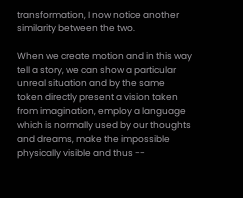transformation, I now notice another similarity between the two.

When we create motion and in this way tell a story, we can show a particular unreal situation and by the same token directly present a vision taken from imagination, employ a language which is normally used by our thoughts and dreams, make the impossible physically visible and thus --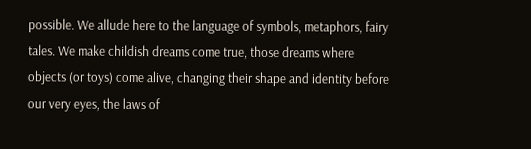possible. We allude here to the language of symbols, metaphors, fairy tales. We make childish dreams come true, those dreams where objects (or toys) come alive, changing their shape and identity before our very eyes, the laws of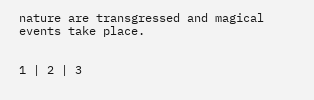nature are transgressed and magical events take place.


1 | 2 | 3